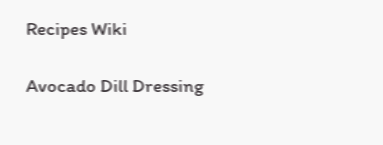Recipes Wiki

Avocado Dill Dressing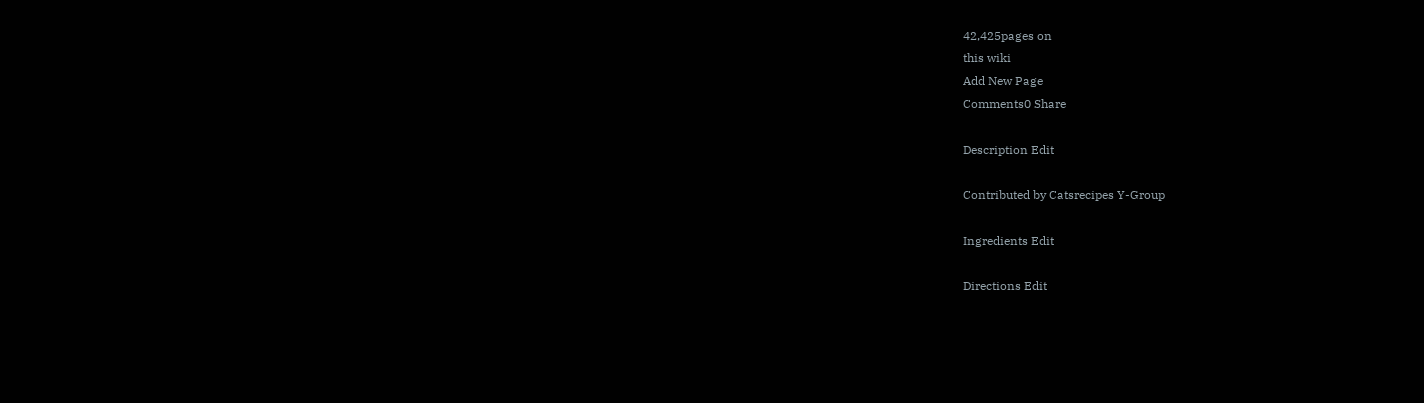42,425pages on
this wiki
Add New Page
Comments0 Share

Description Edit

Contributed by Catsrecipes Y-Group

Ingredients Edit

Directions Edit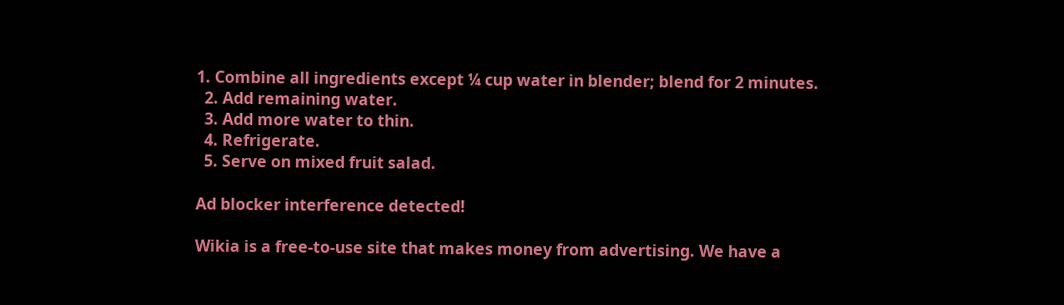1. Combine all ingredients except ¼ cup water in blender; blend for 2 minutes.
  2. Add remaining water.
  3. Add more water to thin.
  4. Refrigerate.
  5. Serve on mixed fruit salad.

Ad blocker interference detected!

Wikia is a free-to-use site that makes money from advertising. We have a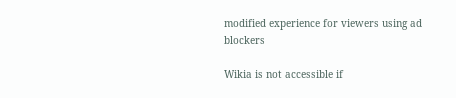modified experience for viewers using ad blockers

Wikia is not accessible if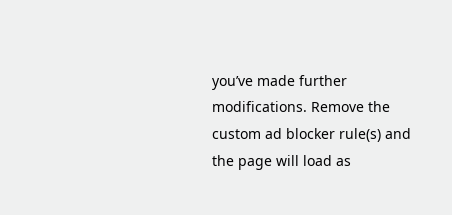you’ve made further modifications. Remove the custom ad blocker rule(s) and the page will load as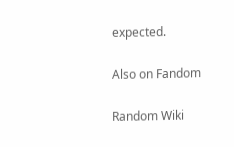expected.

Also on Fandom

Random Wiki